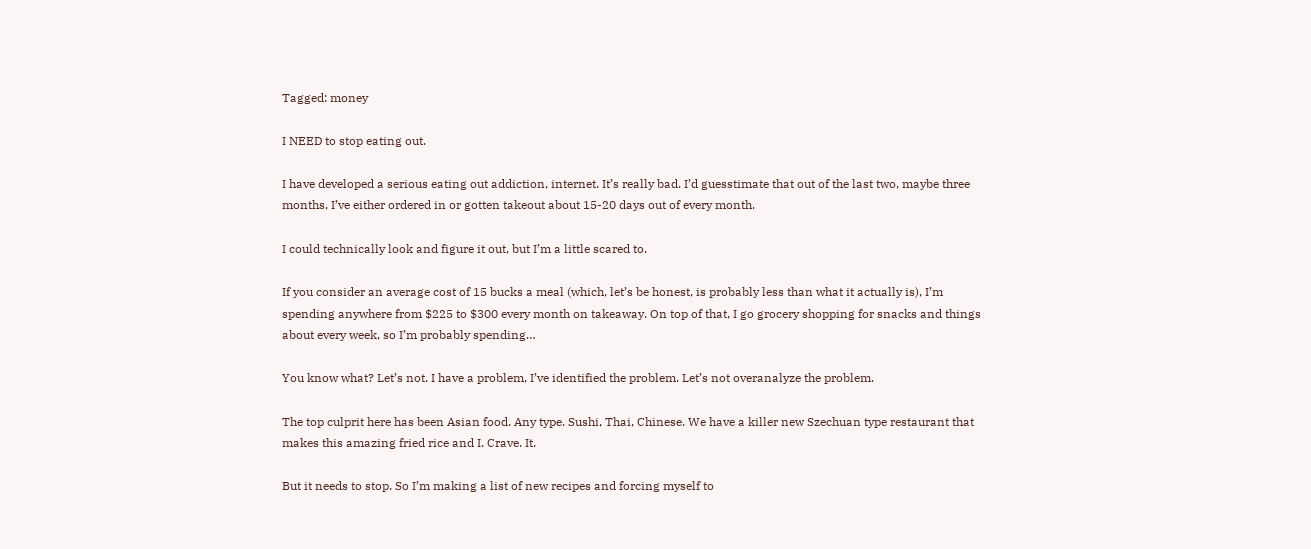Tagged: money

I NEED to stop eating out.

I have developed a serious eating out addiction, internet. It’s really bad. I’d guesstimate that out of the last two, maybe three months, I’ve either ordered in or gotten takeout about 15-20 days out of every month.

I could technically look and figure it out, but I’m a little scared to.

If you consider an average cost of 15 bucks a meal (which, let’s be honest, is probably less than what it actually is), I’m spending anywhere from $225 to $300 every month on takeaway. On top of that, I go grocery shopping for snacks and things about every week, so I’m probably spending…

You know what? Let’s not. I have a problem, I’ve identified the problem. Let’s not overanalyze the problem.

The top culprit here has been Asian food. Any type. Sushi, Thai, Chinese. We have a killer new Szechuan type restaurant that makes this amazing fried rice and I. Crave. It.

But it needs to stop. So I’m making a list of new recipes and forcing myself to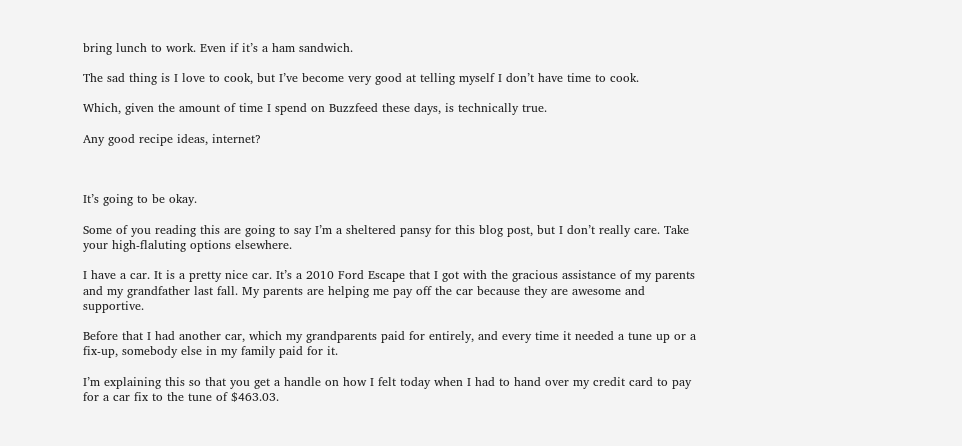bring lunch to work. Even if it’s a ham sandwich.

The sad thing is I love to cook, but I’ve become very good at telling myself I don’t have time to cook.

Which, given the amount of time I spend on Buzzfeed these days, is technically true.

Any good recipe ideas, internet?



It’s going to be okay.

Some of you reading this are going to say I’m a sheltered pansy for this blog post, but I don’t really care. Take your high-flaluting options elsewhere.

I have a car. It is a pretty nice car. It’s a 2010 Ford Escape that I got with the gracious assistance of my parents and my grandfather last fall. My parents are helping me pay off the car because they are awesome and supportive.

Before that I had another car, which my grandparents paid for entirely, and every time it needed a tune up or a fix-up, somebody else in my family paid for it.

I’m explaining this so that you get a handle on how I felt today when I had to hand over my credit card to pay for a car fix to the tune of $463.03.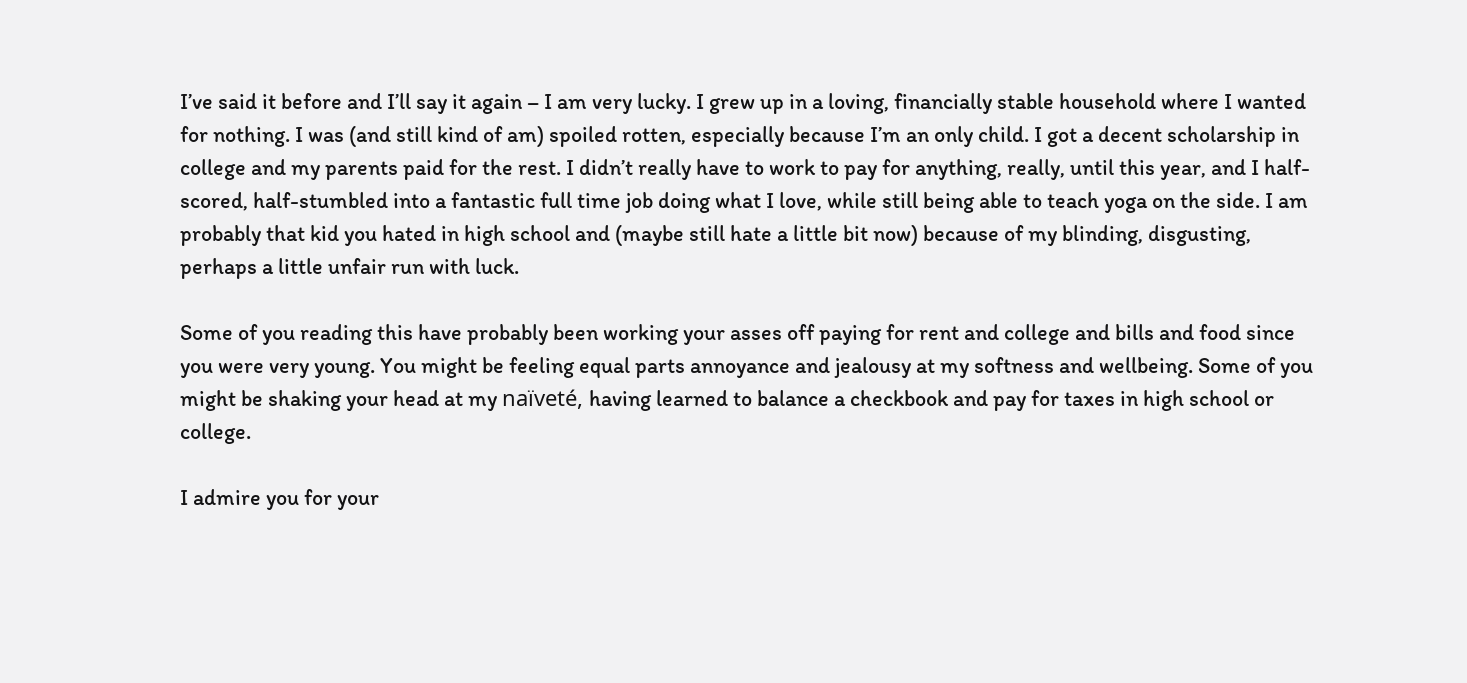I’ve said it before and I’ll say it again – I am very lucky. I grew up in a loving, financially stable household where I wanted for nothing. I was (and still kind of am) spoiled rotten, especially because I’m an only child. I got a decent scholarship in college and my parents paid for the rest. I didn’t really have to work to pay for anything, really, until this year, and I half-scored, half-stumbled into a fantastic full time job doing what I love, while still being able to teach yoga on the side. I am probably that kid you hated in high school and (maybe still hate a little bit now) because of my blinding, disgusting, perhaps a little unfair run with luck.

Some of you reading this have probably been working your asses off paying for rent and college and bills and food since you were very young. You might be feeling equal parts annoyance and jealousy at my softness and wellbeing. Some of you might be shaking your head at my naïveté, having learned to balance a checkbook and pay for taxes in high school or college.

I admire you for your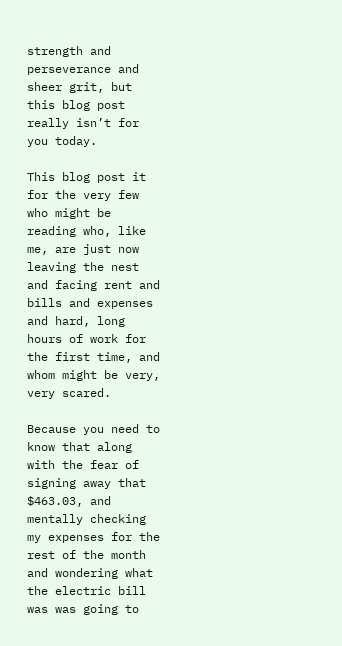strength and perseverance and sheer grit, but this blog post really isn’t for you today.

This blog post it for the very few who might be reading who, like me, are just now leaving the nest and facing rent and bills and expenses and hard, long hours of work for the first time, and whom might be very, very scared.

Because you need to know that along with the fear of signing away that $463.03, and mentally checking my expenses for the rest of the month and wondering what the electric bill was was going to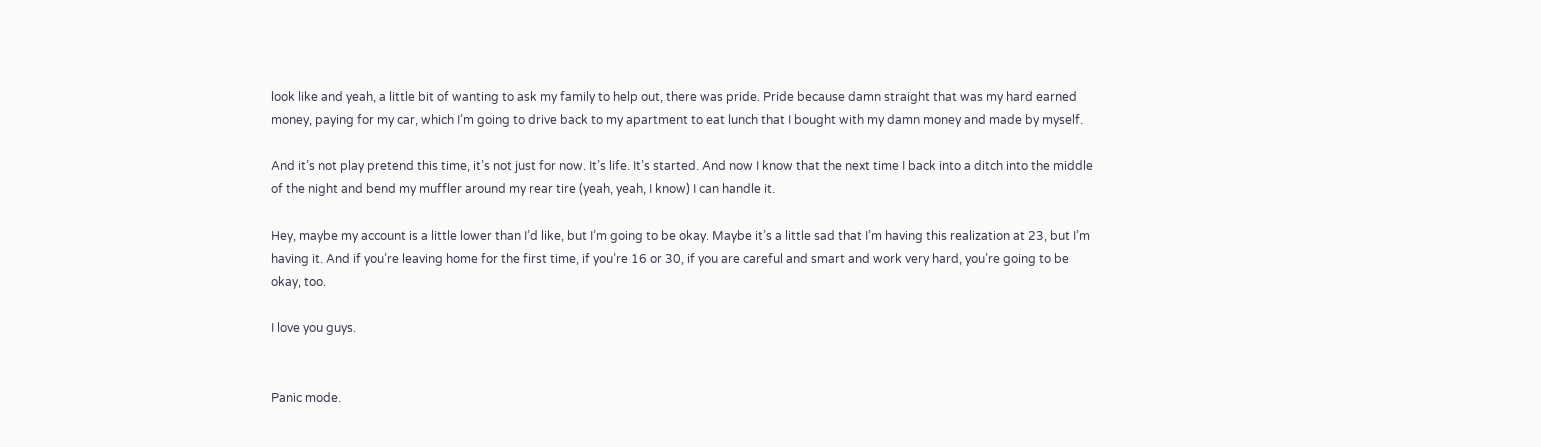look like and yeah, a little bit of wanting to ask my family to help out, there was pride. Pride because damn straight that was my hard earned money, paying for my car, which I’m going to drive back to my apartment to eat lunch that I bought with my damn money and made by myself.

And it’s not play pretend this time, it’s not just for now. It’s life. It’s started. And now I know that the next time I back into a ditch into the middle of the night and bend my muffler around my rear tire (yeah, yeah, I know) I can handle it.

Hey, maybe my account is a little lower than I’d like, but I’m going to be okay. Maybe it’s a little sad that I’m having this realization at 23, but I’m having it. And if you’re leaving home for the first time, if you’re 16 or 30, if you are careful and smart and work very hard, you’re going to be okay, too.

I love you guys.


Panic mode.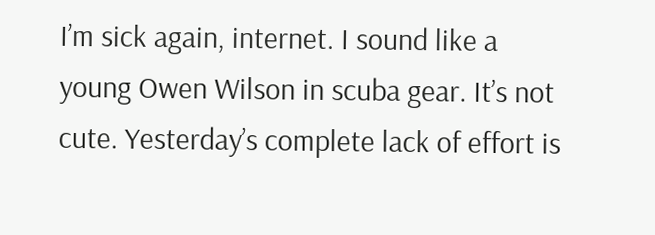I’m sick again, internet. I sound like a young Owen Wilson in scuba gear. It’s not cute. Yesterday’s complete lack of effort is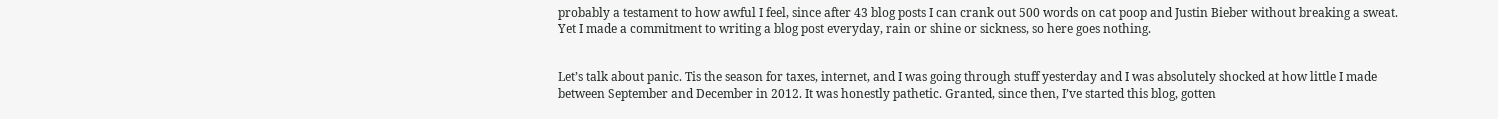probably a testament to how awful I feel, since after 43 blog posts I can crank out 500 words on cat poop and Justin Bieber without breaking a sweat. Yet I made a commitment to writing a blog post everyday, rain or shine or sickness, so here goes nothing.


Let’s talk about panic. Tis the season for taxes, internet, and I was going through stuff yesterday and I was absolutely shocked at how little I made between September and December in 2012. It was honestly pathetic. Granted, since then, I’ve started this blog, gotten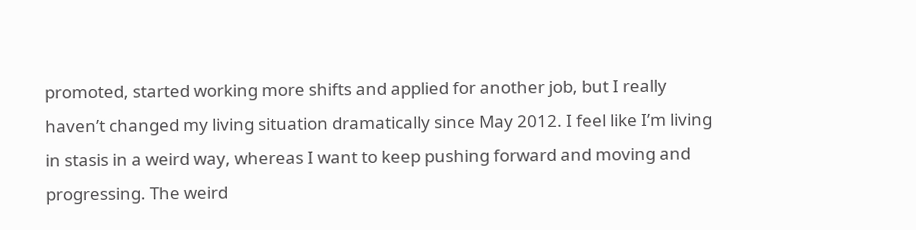promoted, started working more shifts and applied for another job, but I really haven’t changed my living situation dramatically since May 2012. I feel like I’m living in stasis in a weird way, whereas I want to keep pushing forward and moving and progressing. The weird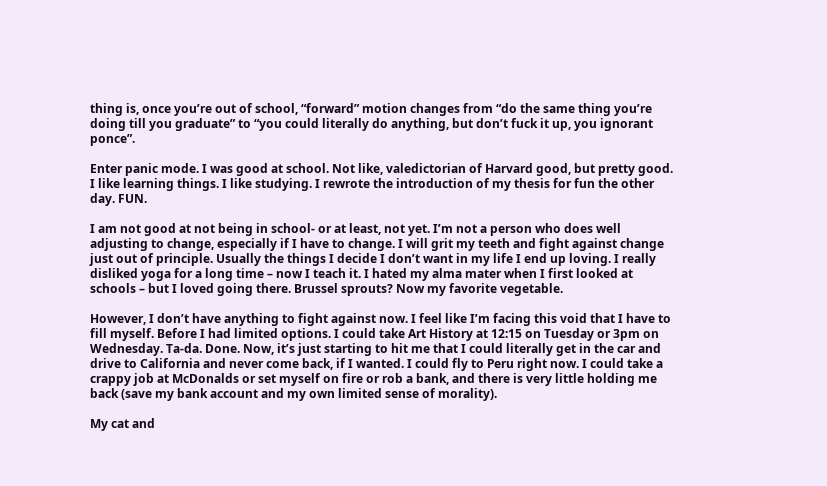thing is, once you’re out of school, “forward” motion changes from “do the same thing you’re doing till you graduate” to “you could literally do anything, but don’t fuck it up, you ignorant ponce”.

Enter panic mode. I was good at school. Not like, valedictorian of Harvard good, but pretty good. I like learning things. I like studying. I rewrote the introduction of my thesis for fun the other day. FUN.

I am not good at not being in school- or at least, not yet. I’m not a person who does well adjusting to change, especially if I have to change. I will grit my teeth and fight against change just out of principle. Usually the things I decide I don’t want in my life I end up loving. I really disliked yoga for a long time – now I teach it. I hated my alma mater when I first looked at schools – but I loved going there. Brussel sprouts? Now my favorite vegetable.

However, I don’t have anything to fight against now. I feel like I’m facing this void that I have to fill myself. Before I had limited options. I could take Art History at 12:15 on Tuesday or 3pm on Wednesday. Ta-da. Done. Now, it’s just starting to hit me that I could literally get in the car and drive to California and never come back, if I wanted. I could fly to Peru right now. I could take a crappy job at McDonalds or set myself on fire or rob a bank, and there is very little holding me back (save my bank account and my own limited sense of morality).

My cat and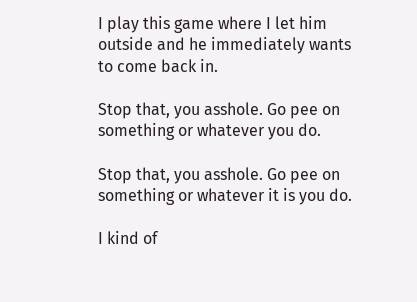I play this game where I let him outside and he immediately wants to come back in.

Stop that, you asshole. Go pee on something or whatever you do.

Stop that, you asshole. Go pee on something or whatever it is you do.

I kind of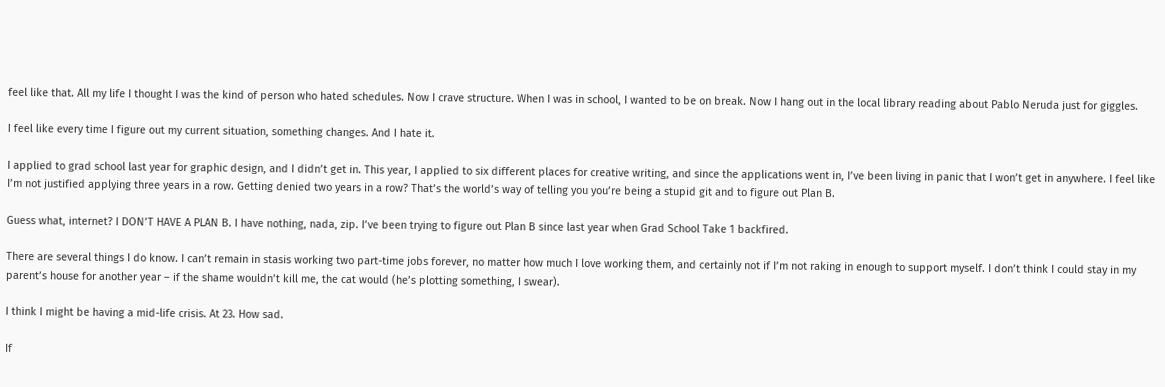feel like that. All my life I thought I was the kind of person who hated schedules. Now I crave structure. When I was in school, I wanted to be on break. Now I hang out in the local library reading about Pablo Neruda just for giggles.

I feel like every time I figure out my current situation, something changes. And I hate it.

I applied to grad school last year for graphic design, and I didn’t get in. This year, I applied to six different places for creative writing, and since the applications went in, I’ve been living in panic that I won’t get in anywhere. I feel like I’m not justified applying three years in a row. Getting denied two years in a row? That’s the world’s way of telling you you’re being a stupid git and to figure out Plan B.

Guess what, internet? I DON’T HAVE A PLAN B. I have nothing, nada, zip. I’ve been trying to figure out Plan B since last year when Grad School Take 1 backfired.

There are several things I do know. I can’t remain in stasis working two part-time jobs forever, no matter how much I love working them, and certainly not if I’m not raking in enough to support myself. I don’t think I could stay in my parent’s house for another year – if the shame wouldn’t kill me, the cat would (he’s plotting something, I swear).

I think I might be having a mid-life crisis. At 23. How sad.

If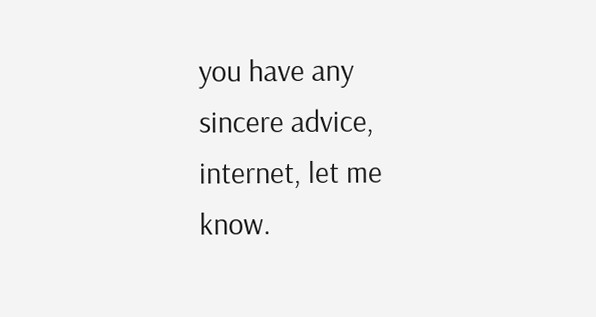you have any sincere advice, internet, let me know.